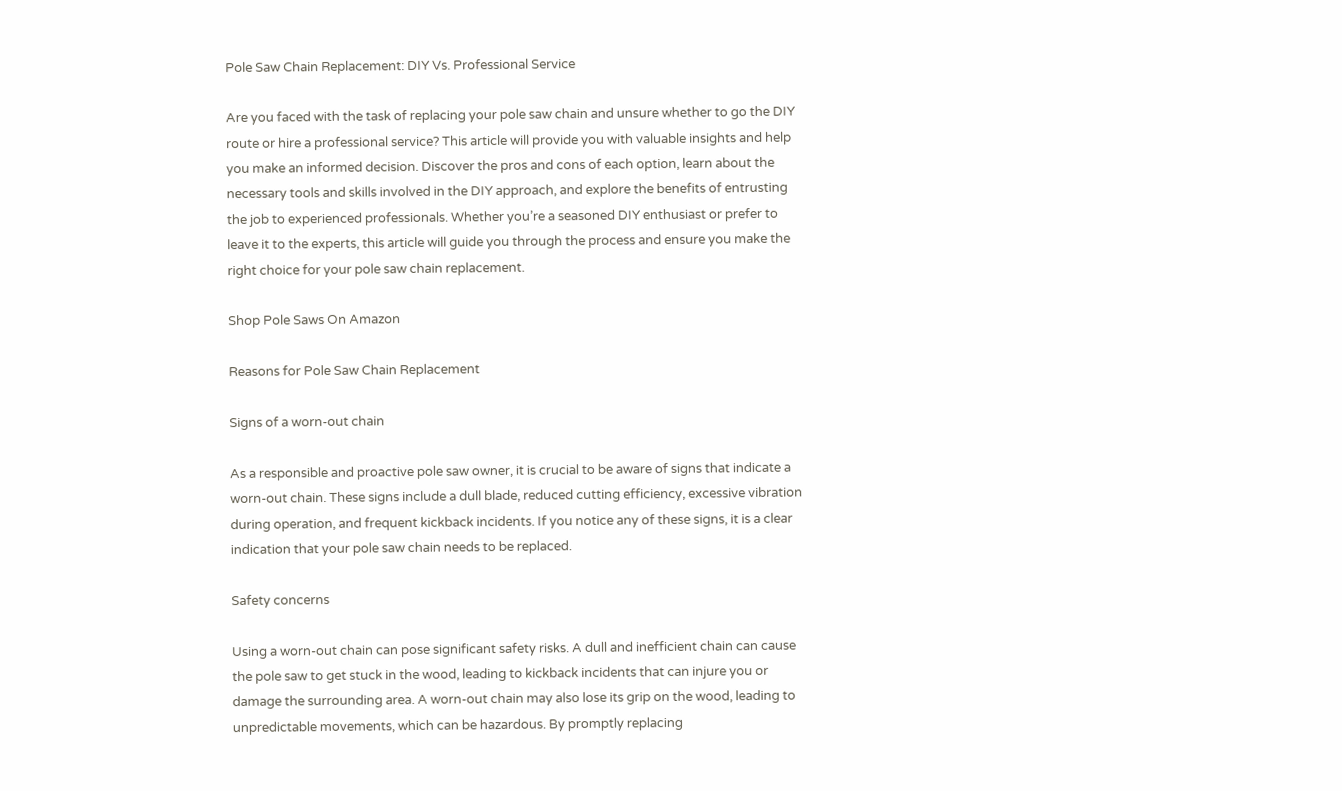Pole Saw Chain Replacement: DIY Vs. Professional Service

Are you faced with the task of replacing your pole saw chain and unsure whether to go the DIY route or hire a professional service? This article will provide you with valuable insights and help you make an informed decision. Discover the pros and cons of each option, learn about the necessary tools and skills involved in the DIY approach, and explore the benefits of entrusting the job to experienced professionals. Whether you’re a seasoned DIY enthusiast or prefer to leave it to the experts, this article will guide you through the process and ensure you make the right choice for your pole saw chain replacement.

Shop Pole Saws On Amazon

Reasons for Pole Saw Chain Replacement

Signs of a worn-out chain

As a responsible and proactive pole saw owner, it is crucial to be aware of signs that indicate a worn-out chain. These signs include a dull blade, reduced cutting efficiency, excessive vibration during operation, and frequent kickback incidents. If you notice any of these signs, it is a clear indication that your pole saw chain needs to be replaced.

Safety concerns

Using a worn-out chain can pose significant safety risks. A dull and inefficient chain can cause the pole saw to get stuck in the wood, leading to kickback incidents that can injure you or damage the surrounding area. A worn-out chain may also lose its grip on the wood, leading to unpredictable movements, which can be hazardous. By promptly replacing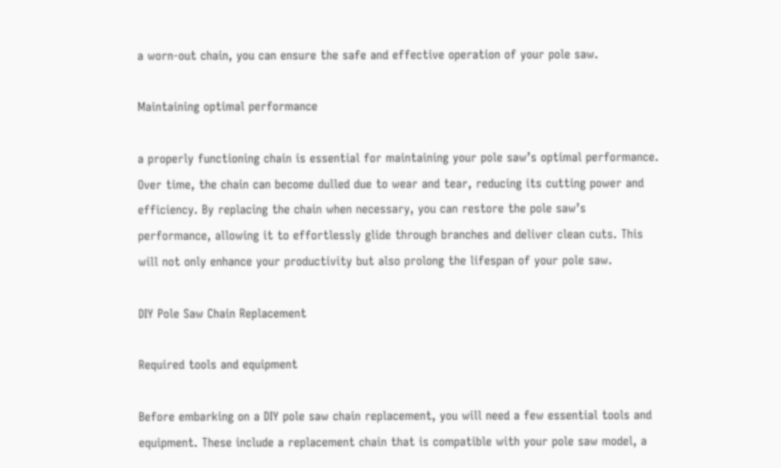a worn-out chain, you can ensure the safe and effective operation of your pole saw.

Maintaining optimal performance

a properly functioning chain is essential for maintaining your pole saw’s optimal performance. Over time, the chain can become dulled due to wear and tear, reducing its cutting power and efficiency. By replacing the chain when necessary, you can restore the pole saw’s performance, allowing it to effortlessly glide through branches and deliver clean cuts. This will not only enhance your productivity but also prolong the lifespan of your pole saw.

DIY Pole Saw Chain Replacement

Required tools and equipment

Before embarking on a DIY pole saw chain replacement, you will need a few essential tools and equipment. These include a replacement chain that is compatible with your pole saw model, a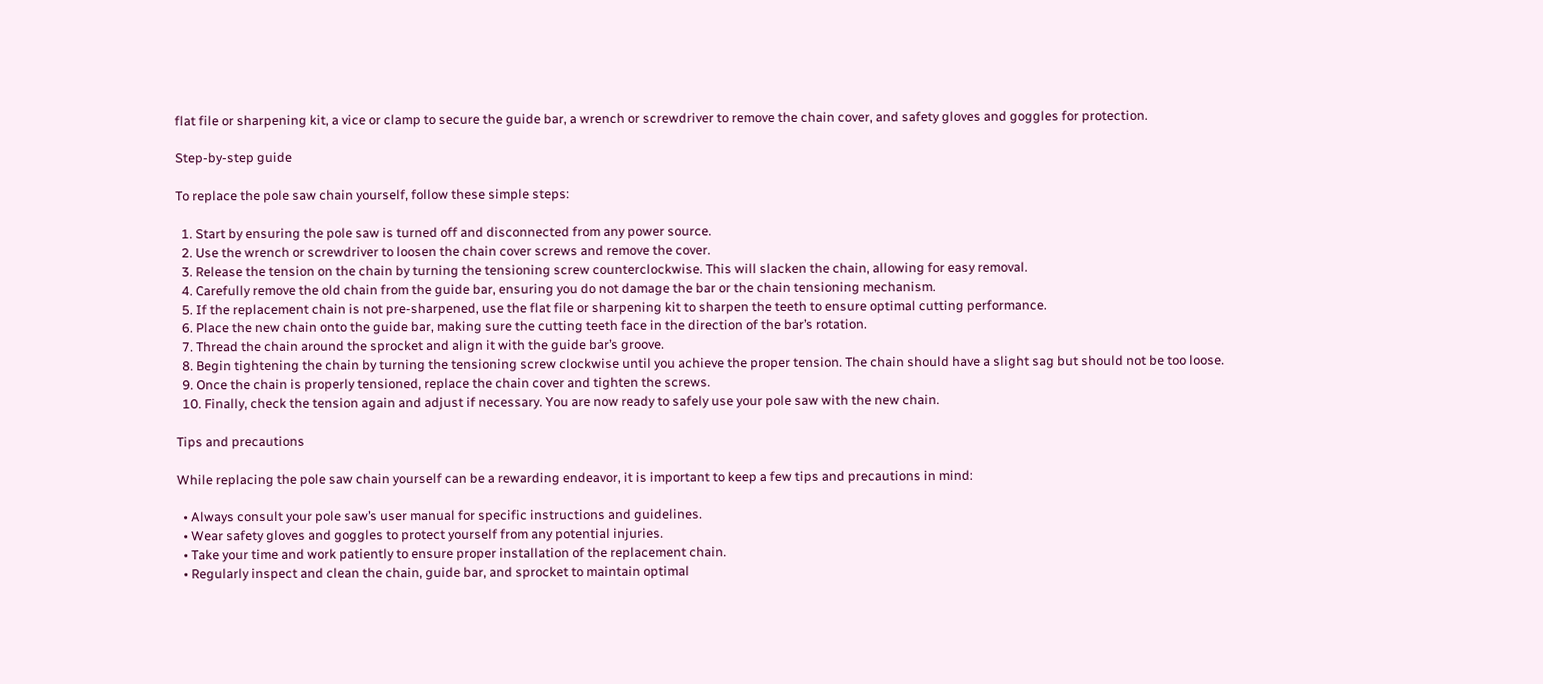flat file or sharpening kit, a vice or clamp to secure the guide bar, a wrench or screwdriver to remove the chain cover, and safety gloves and goggles for protection.

Step-by-step guide

To replace the pole saw chain yourself, follow these simple steps:

  1. Start by ensuring the pole saw is turned off and disconnected from any power source.
  2. Use the wrench or screwdriver to loosen the chain cover screws and remove the cover.
  3. Release the tension on the chain by turning the tensioning screw counterclockwise. This will slacken the chain, allowing for easy removal.
  4. Carefully remove the old chain from the guide bar, ensuring you do not damage the bar or the chain tensioning mechanism.
  5. If the replacement chain is not pre-sharpened, use the flat file or sharpening kit to sharpen the teeth to ensure optimal cutting performance.
  6. Place the new chain onto the guide bar, making sure the cutting teeth face in the direction of the bar’s rotation.
  7. Thread the chain around the sprocket and align it with the guide bar’s groove.
  8. Begin tightening the chain by turning the tensioning screw clockwise until you achieve the proper tension. The chain should have a slight sag but should not be too loose.
  9. Once the chain is properly tensioned, replace the chain cover and tighten the screws.
  10. Finally, check the tension again and adjust if necessary. You are now ready to safely use your pole saw with the new chain.

Tips and precautions

While replacing the pole saw chain yourself can be a rewarding endeavor, it is important to keep a few tips and precautions in mind:

  • Always consult your pole saw’s user manual for specific instructions and guidelines.
  • Wear safety gloves and goggles to protect yourself from any potential injuries.
  • Take your time and work patiently to ensure proper installation of the replacement chain.
  • Regularly inspect and clean the chain, guide bar, and sprocket to maintain optimal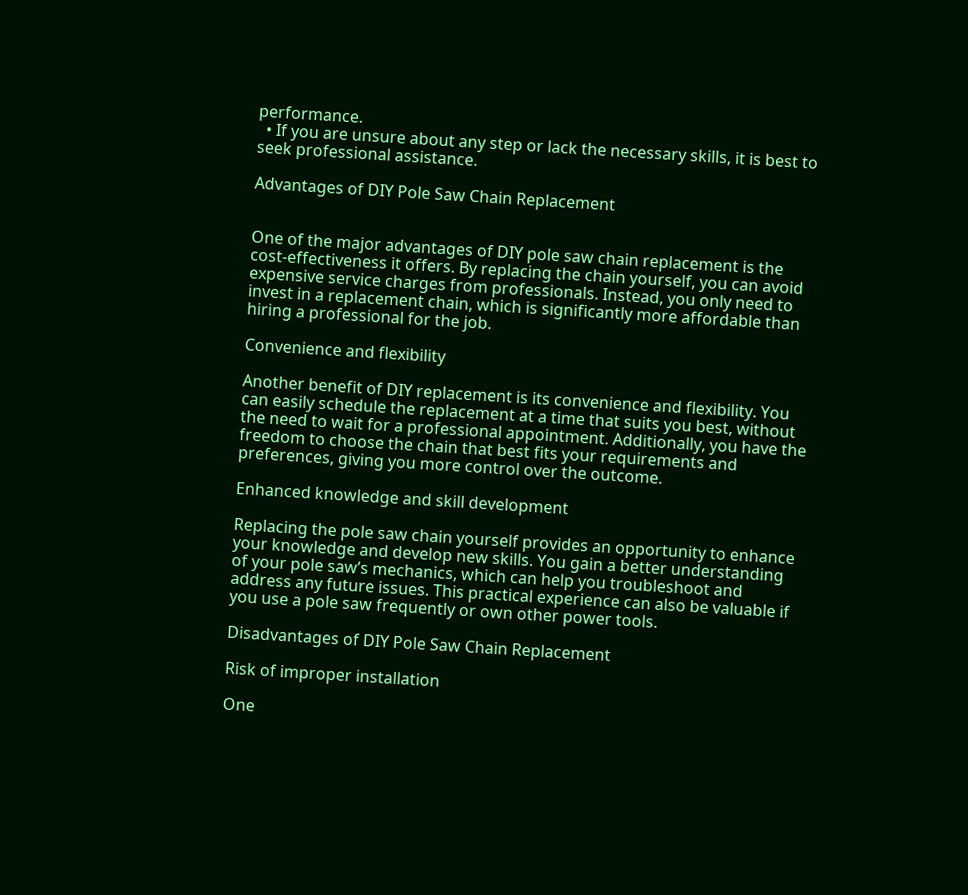performance.
  • If you are unsure about any step or lack the necessary skills, it is best to seek professional assistance.

Advantages of DIY Pole Saw Chain Replacement


One of the major advantages of DIY pole saw chain replacement is the cost-effectiveness it offers. By replacing the chain yourself, you can avoid expensive service charges from professionals. Instead, you only need to invest in a replacement chain, which is significantly more affordable than hiring a professional for the job.

Convenience and flexibility

Another benefit of DIY replacement is its convenience and flexibility. You can easily schedule the replacement at a time that suits you best, without the need to wait for a professional appointment. Additionally, you have the freedom to choose the chain that best fits your requirements and preferences, giving you more control over the outcome.

Enhanced knowledge and skill development

Replacing the pole saw chain yourself provides an opportunity to enhance your knowledge and develop new skills. You gain a better understanding of your pole saw’s mechanics, which can help you troubleshoot and address any future issues. This practical experience can also be valuable if you use a pole saw frequently or own other power tools.

Disadvantages of DIY Pole Saw Chain Replacement

Risk of improper installation

One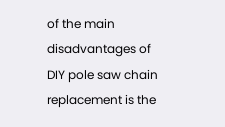of the main disadvantages of DIY pole saw chain replacement is the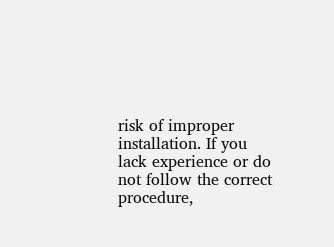risk of improper installation. If you lack experience or do not follow the correct procedure,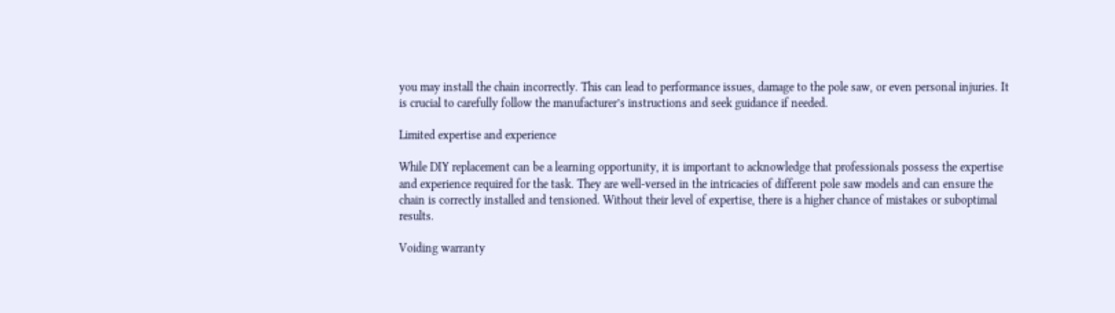you may install the chain incorrectly. This can lead to performance issues, damage to the pole saw, or even personal injuries. It is crucial to carefully follow the manufacturer’s instructions and seek guidance if needed.

Limited expertise and experience

While DIY replacement can be a learning opportunity, it is important to acknowledge that professionals possess the expertise and experience required for the task. They are well-versed in the intricacies of different pole saw models and can ensure the chain is correctly installed and tensioned. Without their level of expertise, there is a higher chance of mistakes or suboptimal results.

Voiding warranty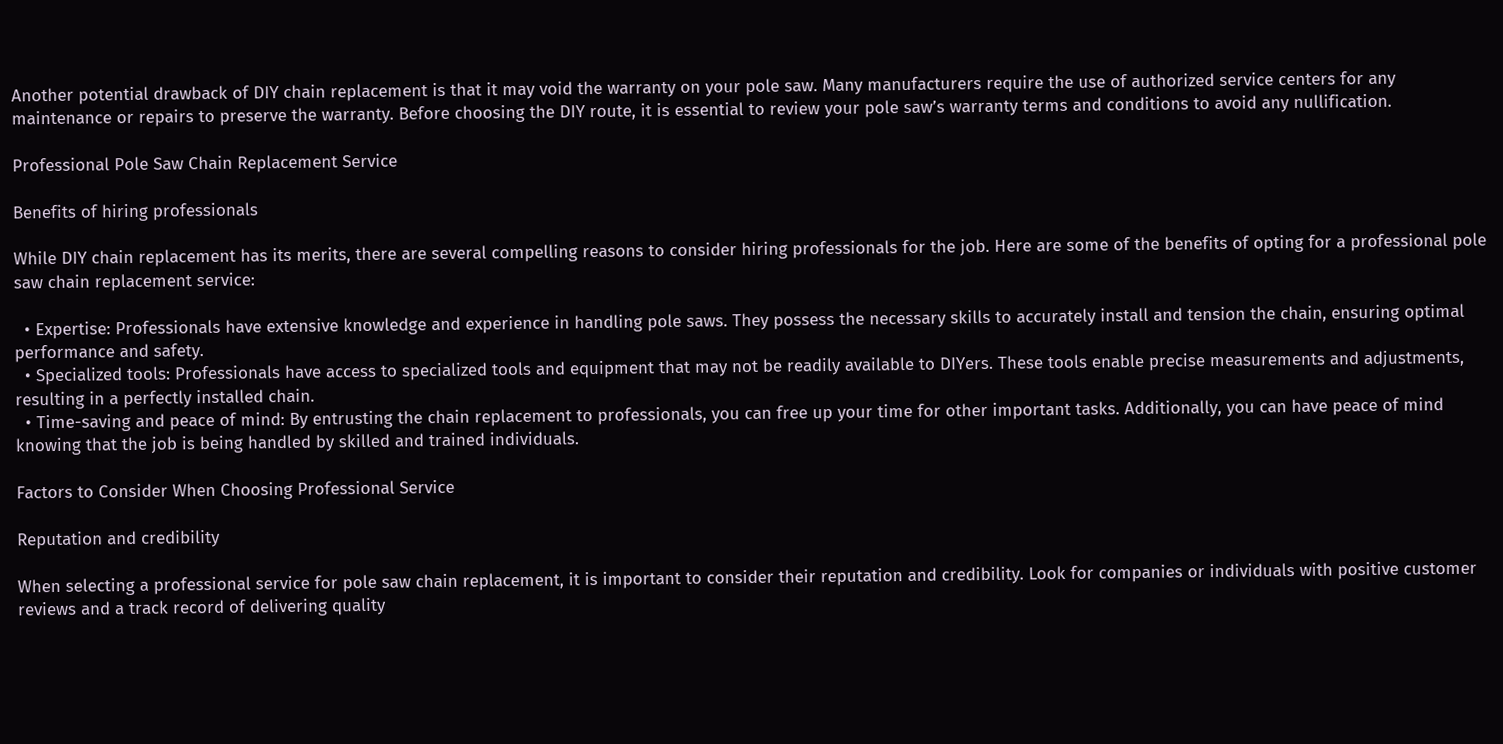Another potential drawback of DIY chain replacement is that it may void the warranty on your pole saw. Many manufacturers require the use of authorized service centers for any maintenance or repairs to preserve the warranty. Before choosing the DIY route, it is essential to review your pole saw’s warranty terms and conditions to avoid any nullification.

Professional Pole Saw Chain Replacement Service

Benefits of hiring professionals

While DIY chain replacement has its merits, there are several compelling reasons to consider hiring professionals for the job. Here are some of the benefits of opting for a professional pole saw chain replacement service:

  • Expertise: Professionals have extensive knowledge and experience in handling pole saws. They possess the necessary skills to accurately install and tension the chain, ensuring optimal performance and safety.
  • Specialized tools: Professionals have access to specialized tools and equipment that may not be readily available to DIYers. These tools enable precise measurements and adjustments, resulting in a perfectly installed chain.
  • Time-saving and peace of mind: By entrusting the chain replacement to professionals, you can free up your time for other important tasks. Additionally, you can have peace of mind knowing that the job is being handled by skilled and trained individuals.

Factors to Consider When Choosing Professional Service

Reputation and credibility

When selecting a professional service for pole saw chain replacement, it is important to consider their reputation and credibility. Look for companies or individuals with positive customer reviews and a track record of delivering quality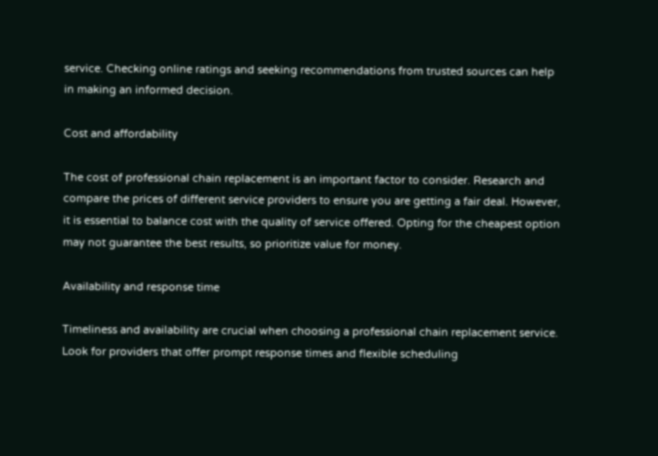service. Checking online ratings and seeking recommendations from trusted sources can help in making an informed decision.

Cost and affordability

The cost of professional chain replacement is an important factor to consider. Research and compare the prices of different service providers to ensure you are getting a fair deal. However, it is essential to balance cost with the quality of service offered. Opting for the cheapest option may not guarantee the best results, so prioritize value for money.

Availability and response time

Timeliness and availability are crucial when choosing a professional chain replacement service. Look for providers that offer prompt response times and flexible scheduling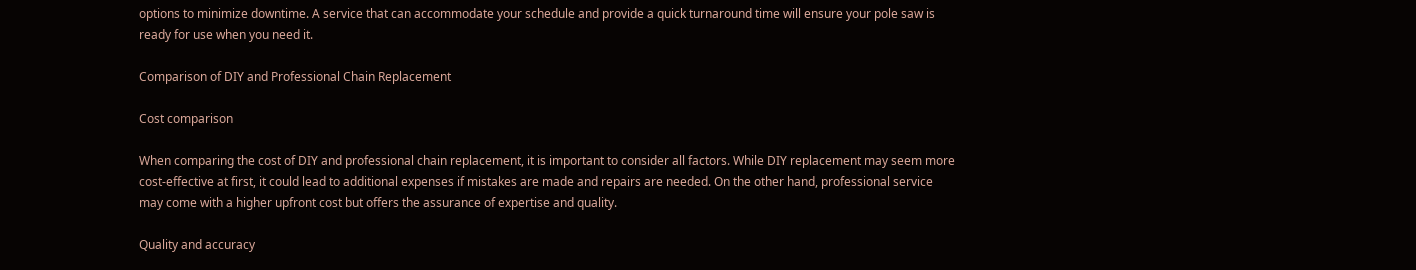options to minimize downtime. A service that can accommodate your schedule and provide a quick turnaround time will ensure your pole saw is ready for use when you need it.

Comparison of DIY and Professional Chain Replacement

Cost comparison

When comparing the cost of DIY and professional chain replacement, it is important to consider all factors. While DIY replacement may seem more cost-effective at first, it could lead to additional expenses if mistakes are made and repairs are needed. On the other hand, professional service may come with a higher upfront cost but offers the assurance of expertise and quality.

Quality and accuracy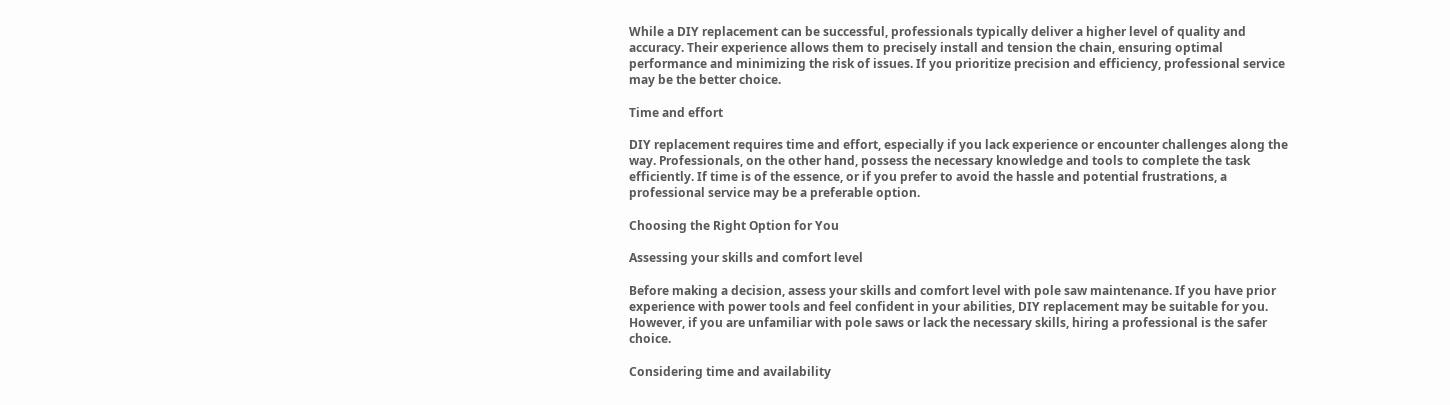While a DIY replacement can be successful, professionals typically deliver a higher level of quality and accuracy. Their experience allows them to precisely install and tension the chain, ensuring optimal performance and minimizing the risk of issues. If you prioritize precision and efficiency, professional service may be the better choice.

Time and effort

DIY replacement requires time and effort, especially if you lack experience or encounter challenges along the way. Professionals, on the other hand, possess the necessary knowledge and tools to complete the task efficiently. If time is of the essence, or if you prefer to avoid the hassle and potential frustrations, a professional service may be a preferable option.

Choosing the Right Option for You

Assessing your skills and comfort level

Before making a decision, assess your skills and comfort level with pole saw maintenance. If you have prior experience with power tools and feel confident in your abilities, DIY replacement may be suitable for you. However, if you are unfamiliar with pole saws or lack the necessary skills, hiring a professional is the safer choice.

Considering time and availability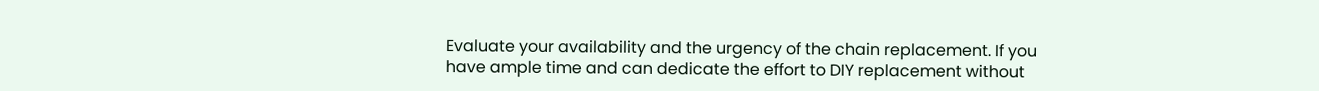Evaluate your availability and the urgency of the chain replacement. If you have ample time and can dedicate the effort to DIY replacement without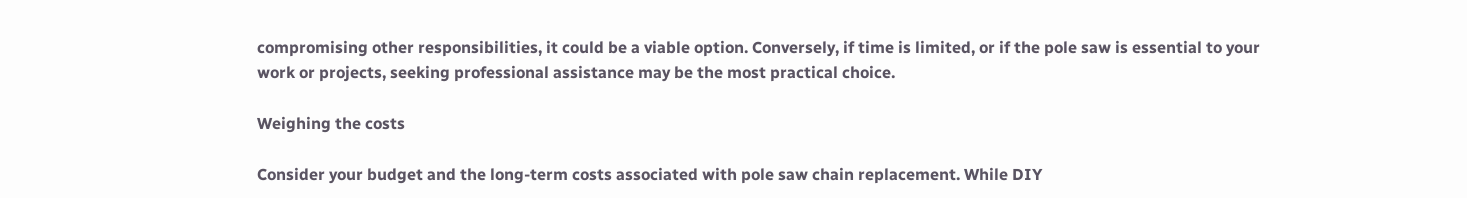compromising other responsibilities, it could be a viable option. Conversely, if time is limited, or if the pole saw is essential to your work or projects, seeking professional assistance may be the most practical choice.

Weighing the costs

Consider your budget and the long-term costs associated with pole saw chain replacement. While DIY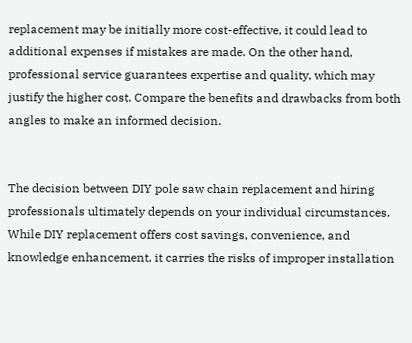replacement may be initially more cost-effective, it could lead to additional expenses if mistakes are made. On the other hand, professional service guarantees expertise and quality, which may justify the higher cost. Compare the benefits and drawbacks from both angles to make an informed decision.


The decision between DIY pole saw chain replacement and hiring professionals ultimately depends on your individual circumstances. While DIY replacement offers cost savings, convenience, and knowledge enhancement, it carries the risks of improper installation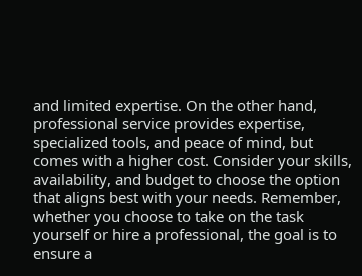and limited expertise. On the other hand, professional service provides expertise, specialized tools, and peace of mind, but comes with a higher cost. Consider your skills, availability, and budget to choose the option that aligns best with your needs. Remember, whether you choose to take on the task yourself or hire a professional, the goal is to ensure a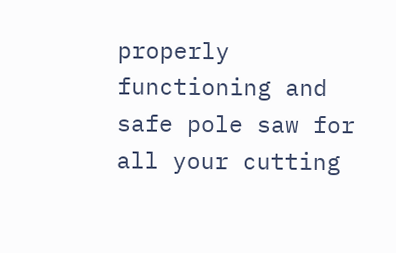properly functioning and safe pole saw for all your cutting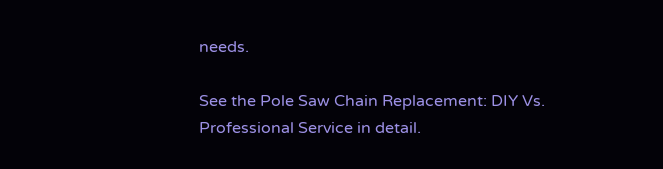needs.

See the Pole Saw Chain Replacement: DIY Vs. Professional Service in detail.